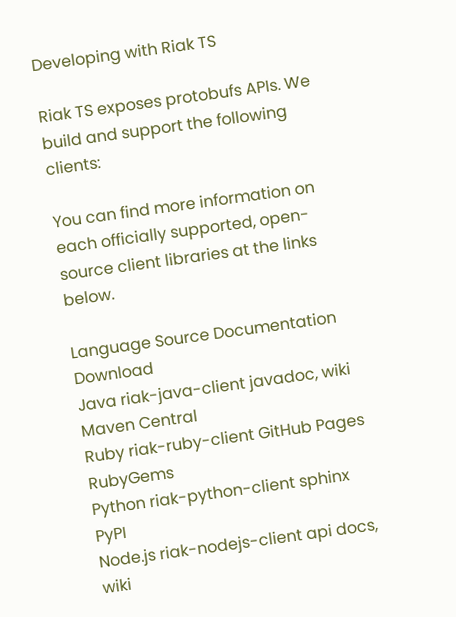Developing with Riak TS

Riak TS exposes protobufs APIs. We build and support the following clients:

You can find more information on each officially supported, open-source client libraries at the links below.

Language Source Documentation Download
Java riak-java-client javadoc, wiki Maven Central
Ruby riak-ruby-client GitHub Pages RubyGems
Python riak-python-client sphinx PyPI
Node.js riak-nodejs-client api docs, wiki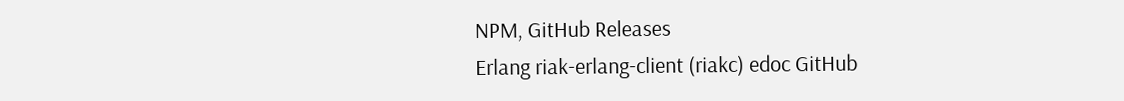NPM, GitHub Releases
Erlang riak-erlang-client (riakc) edoc GitHub